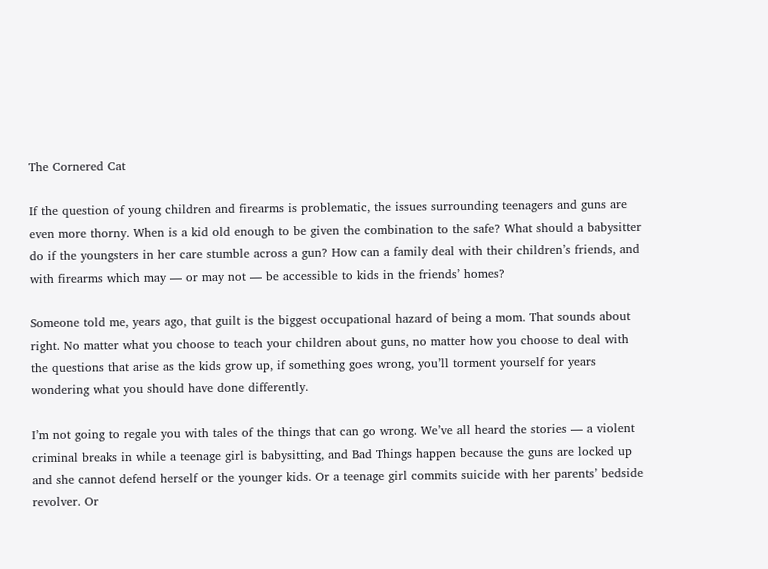The Cornered Cat

If the question of young children and firearms is problematic, the issues surrounding teenagers and guns are even more thorny. When is a kid old enough to be given the combination to the safe? What should a babysitter do if the youngsters in her care stumble across a gun? How can a family deal with their children’s friends, and with firearms which may — or may not — be accessible to kids in the friends’ homes?

Someone told me, years ago, that guilt is the biggest occupational hazard of being a mom. That sounds about right. No matter what you choose to teach your children about guns, no matter how you choose to deal with the questions that arise as the kids grow up, if something goes wrong, you’ll torment yourself for years wondering what you should have done differently.

I’m not going to regale you with tales of the things that can go wrong. We’ve all heard the stories — a violent criminal breaks in while a teenage girl is babysitting, and Bad Things happen because the guns are locked up and she cannot defend herself or the younger kids. Or a teenage girl commits suicide with her parents’ bedside revolver. Or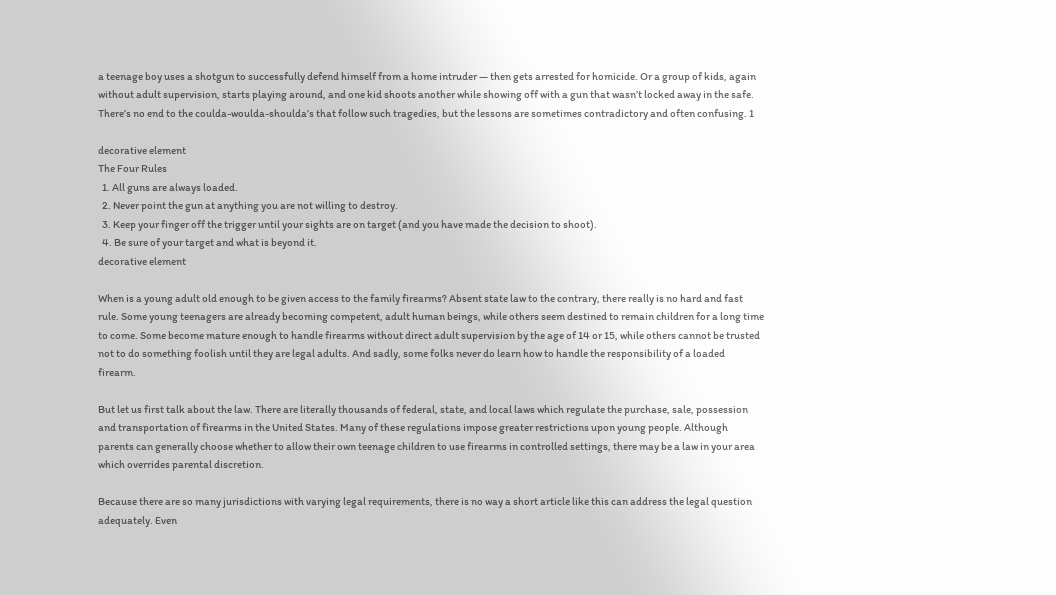a teenage boy uses a shotgun to successfully defend himself from a home intruder — then gets arrested for homicide. Or a group of kids, again without adult supervision, starts playing around, and one kid shoots another while showing off with a gun that wasn’t locked away in the safe. There’s no end to the coulda-woulda-shoulda’s that follow such tragedies, but the lessons are sometimes contradictory and often confusing. 1

decorative element
The Four Rules
  1. All guns are always loaded.
  2. Never point the gun at anything you are not willing to destroy.
  3. Keep your finger off the trigger until your sights are on target (and you have made the decision to shoot).
  4. Be sure of your target and what is beyond it.
decorative element

When is a young adult old enough to be given access to the family firearms? Absent state law to the contrary, there really is no hard and fast rule. Some young teenagers are already becoming competent, adult human beings, while others seem destined to remain children for a long time to come. Some become mature enough to handle firearms without direct adult supervision by the age of 14 or 15, while others cannot be trusted not to do something foolish until they are legal adults. And sadly, some folks never do learn how to handle the responsibility of a loaded firearm.

But let us first talk about the law. There are literally thousands of federal, state, and local laws which regulate the purchase, sale, possession and transportation of firearms in the United States. Many of these regulations impose greater restrictions upon young people. Although parents can generally choose whether to allow their own teenage children to use firearms in controlled settings, there may be a law in your area which overrides parental discretion.

Because there are so many jurisdictions with varying legal requirements, there is no way a short article like this can address the legal question adequately. Even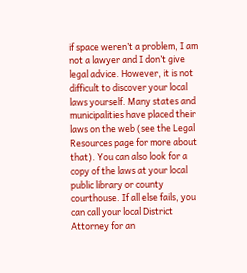if space weren’t a problem, I am not a lawyer and I don’t give legal advice. However, it is not difficult to discover your local laws yourself. Many states and municipalities have placed their laws on the web (see the Legal Resources page for more about that). You can also look for a copy of the laws at your local public library or county courthouse. If all else fails, you can call your local District Attorney for an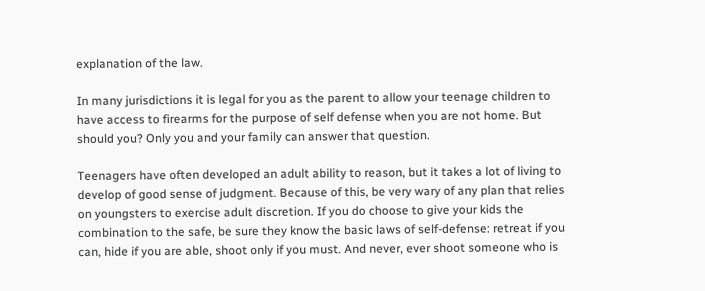explanation of the law.

In many jurisdictions it is legal for you as the parent to allow your teenage children to have access to firearms for the purpose of self defense when you are not home. But should you? Only you and your family can answer that question.

Teenagers have often developed an adult ability to reason, but it takes a lot of living to develop of good sense of judgment. Because of this, be very wary of any plan that relies on youngsters to exercise adult discretion. If you do choose to give your kids the combination to the safe, be sure they know the basic laws of self-defense: retreat if you can, hide if you are able, shoot only if you must. And never, ever shoot someone who is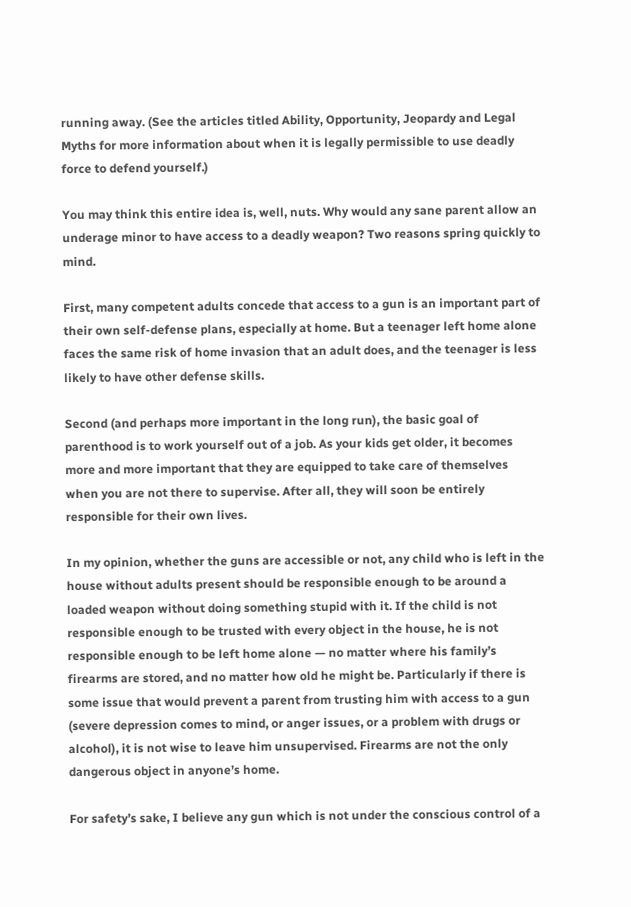running away. (See the articles titled Ability, Opportunity, Jeopardy and Legal Myths for more information about when it is legally permissible to use deadly force to defend yourself.)

You may think this entire idea is, well, nuts. Why would any sane parent allow an underage minor to have access to a deadly weapon? Two reasons spring quickly to mind.

First, many competent adults concede that access to a gun is an important part of their own self-defense plans, especially at home. But a teenager left home alone faces the same risk of home invasion that an adult does, and the teenager is less likely to have other defense skills.

Second (and perhaps more important in the long run), the basic goal of parenthood is to work yourself out of a job. As your kids get older, it becomes more and more important that they are equipped to take care of themselves when you are not there to supervise. After all, they will soon be entirely responsible for their own lives.

In my opinion, whether the guns are accessible or not, any child who is left in the house without adults present should be responsible enough to be around a loaded weapon without doing something stupid with it. If the child is not responsible enough to be trusted with every object in the house, he is not responsible enough to be left home alone — no matter where his family’s firearms are stored, and no matter how old he might be. Particularly if there is some issue that would prevent a parent from trusting him with access to a gun (severe depression comes to mind, or anger issues, or a problem with drugs or alcohol), it is not wise to leave him unsupervised. Firearms are not the only dangerous object in anyone’s home.

For safety’s sake, I believe any gun which is not under the conscious control of a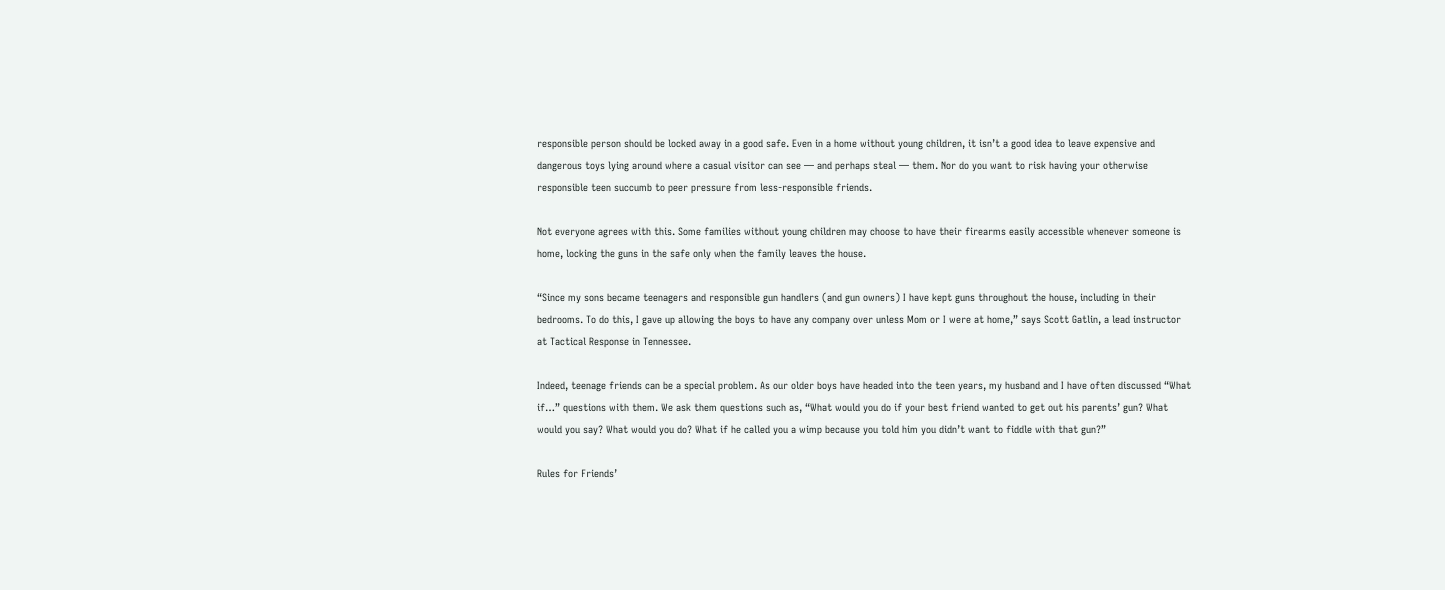responsible person should be locked away in a good safe. Even in a home without young children, it isn’t a good idea to leave expensive and dangerous toys lying around where a casual visitor can see — and perhaps steal — them. Nor do you want to risk having your otherwise responsible teen succumb to peer pressure from less-responsible friends.

Not everyone agrees with this. Some families without young children may choose to have their firearms easily accessible whenever someone is home, locking the guns in the safe only when the family leaves the house.

“Since my sons became teenagers and responsible gun handlers (and gun owners) I have kept guns throughout the house, including in their bedrooms. To do this, I gave up allowing the boys to have any company over unless Mom or I were at home,” says Scott Gatlin, a lead instructor at Tactical Response in Tennessee.

Indeed, teenage friends can be a special problem. As our older boys have headed into the teen years, my husband and I have often discussed “What if…” questions with them. We ask them questions such as, “What would you do if your best friend wanted to get out his parents’ gun? What would you say? What would you do? What if he called you a wimp because you told him you didn’t want to fiddle with that gun?”

Rules for Friends’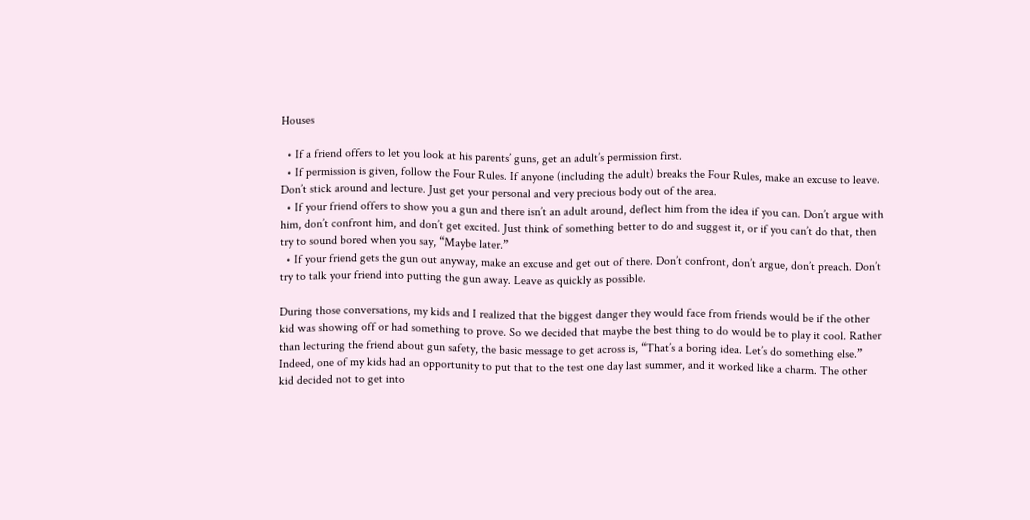Houses

  • If a friend offers to let you look at his parents’ guns, get an adult’s permission first.
  • If permission is given, follow the Four Rules. If anyone (including the adult) breaks the Four Rules, make an excuse to leave. Don’t stick around and lecture. Just get your personal and very precious body out of the area.
  • If your friend offers to show you a gun and there isn’t an adult around, deflect him from the idea if you can. Don’t argue with him, don’t confront him, and don’t get excited. Just think of something better to do and suggest it, or if you can’t do that, then try to sound bored when you say, “Maybe later.”
  • If your friend gets the gun out anyway, make an excuse and get out of there. Don’t confront, don’t argue, don’t preach. Don’t try to talk your friend into putting the gun away. Leave as quickly as possible.

During those conversations, my kids and I realized that the biggest danger they would face from friends would be if the other kid was showing off or had something to prove. So we decided that maybe the best thing to do would be to play it cool. Rather than lecturing the friend about gun safety, the basic message to get across is, “That’s a boring idea. Let’s do something else.” Indeed, one of my kids had an opportunity to put that to the test one day last summer, and it worked like a charm. The other kid decided not to get into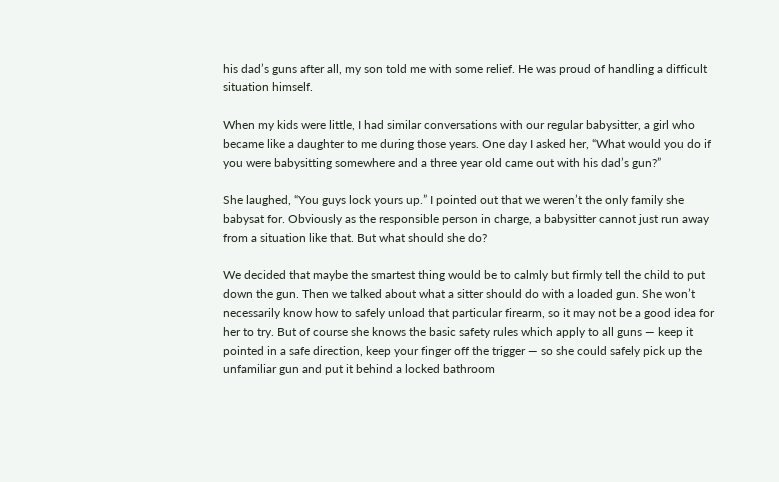his dad’s guns after all, my son told me with some relief. He was proud of handling a difficult situation himself.

When my kids were little, I had similar conversations with our regular babysitter, a girl who became like a daughter to me during those years. One day I asked her, “What would you do if you were babysitting somewhere and a three year old came out with his dad’s gun?”

She laughed, “You guys lock yours up.” I pointed out that we weren’t the only family she babysat for. Obviously as the responsible person in charge, a babysitter cannot just run away from a situation like that. But what should she do?

We decided that maybe the smartest thing would be to calmly but firmly tell the child to put down the gun. Then we talked about what a sitter should do with a loaded gun. She won’t necessarily know how to safely unload that particular firearm, so it may not be a good idea for her to try. But of course she knows the basic safety rules which apply to all guns — keep it pointed in a safe direction, keep your finger off the trigger — so she could safely pick up the unfamiliar gun and put it behind a locked bathroom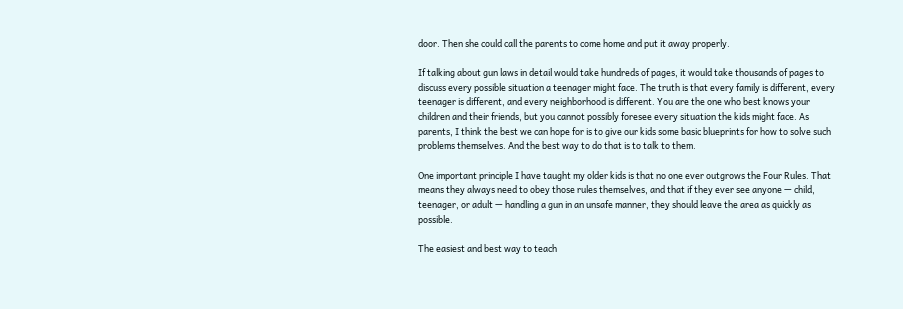door. Then she could call the parents to come home and put it away properly.

If talking about gun laws in detail would take hundreds of pages, it would take thousands of pages to discuss every possible situation a teenager might face. The truth is that every family is different, every teenager is different, and every neighborhood is different. You are the one who best knows your children and their friends, but you cannot possibly foresee every situation the kids might face. As parents, I think the best we can hope for is to give our kids some basic blueprints for how to solve such problems themselves. And the best way to do that is to talk to them.

One important principle I have taught my older kids is that no one ever outgrows the Four Rules. That means they always need to obey those rules themselves, and that if they ever see anyone — child, teenager, or adult — handling a gun in an unsafe manner, they should leave the area as quickly as possible.

The easiest and best way to teach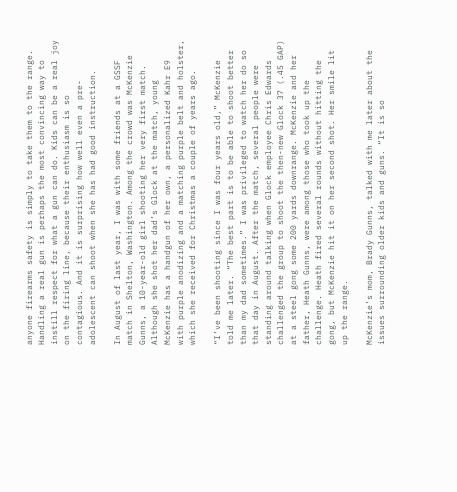anyone firearms safety is simply to take them to the range. Handling a real gun is perhaps the most convincing way to instill respect for what a gun can do. Kids can be a real joy on the firing line, because their enthusiasm is so contagious. And it is surprising how well even a pre-adolescent can shoot when she has had good instruction.

In August of last year, I was with some friends at a GSSF match in Shelton, Washington. Among the crowd was McKenzie Gunns, a 10-year-old girl shooting her very first match. Although she shot her dad’s Glock at the match, young McKenzie has a handgun of her own, a personalized Kahr E9 with purple anodizing and a matching purple belt and holster, which she received for Christmas a couple of years ago.

“I’ve been shooting since I was four years old,” McKenzie told me later. “The best part is to be able to shoot better than my dad sometimes.” I was privileged to watch her do so that day in August. After the match, several people were standing around talking when Glock employee Chris Edwards challenged the group to shoot the then-new Glock 37 (.45 GAP) at a steel gong some 200 yards downrange. McKenzie and her father, Heath Gunns, were among those who took up the challenge. Heath fired several rounds without hitting the gong, but McKenzie hit it on her second shot. Her smile lit up the range.

McKenzie’s mom, Brady Gunns, talked with me later about the issues surrounding older kids and guns. “It is so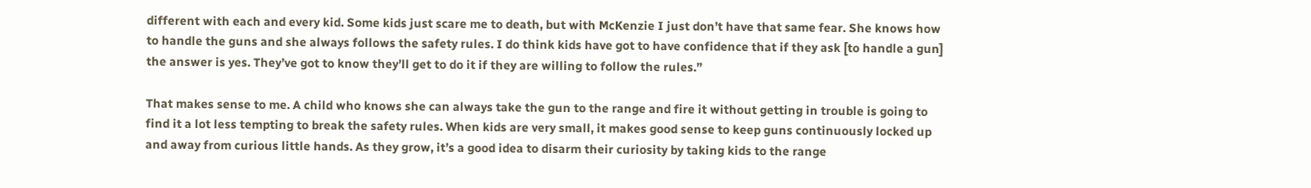different with each and every kid. Some kids just scare me to death, but with McKenzie I just don’t have that same fear. She knows how to handle the guns and she always follows the safety rules. I do think kids have got to have confidence that if they ask [to handle a gun] the answer is yes. They’ve got to know they’ll get to do it if they are willing to follow the rules.”

That makes sense to me. A child who knows she can always take the gun to the range and fire it without getting in trouble is going to find it a lot less tempting to break the safety rules. When kids are very small, it makes good sense to keep guns continuously locked up and away from curious little hands. As they grow, it’s a good idea to disarm their curiosity by taking kids to the range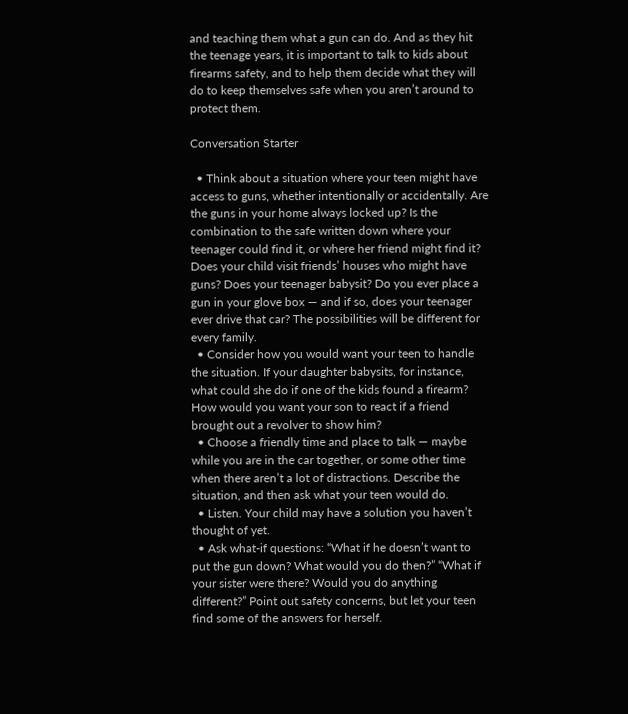and teaching them what a gun can do. And as they hit the teenage years, it is important to talk to kids about firearms safety, and to help them decide what they will do to keep themselves safe when you aren’t around to protect them.

Conversation Starter

  • Think about a situation where your teen might have access to guns, whether intentionally or accidentally. Are the guns in your home always locked up? Is the combination to the safe written down where your teenager could find it, or where her friend might find it? Does your child visit friends’ houses who might have guns? Does your teenager babysit? Do you ever place a gun in your glove box — and if so, does your teenager ever drive that car? The possibilities will be different for every family.
  • Consider how you would want your teen to handle the situation. If your daughter babysits, for instance, what could she do if one of the kids found a firearm? How would you want your son to react if a friend brought out a revolver to show him?
  • Choose a friendly time and place to talk — maybe while you are in the car together, or some other time when there aren’t a lot of distractions. Describe the situation, and then ask what your teen would do.
  • Listen. Your child may have a solution you haven’t thought of yet.
  • Ask what-if questions: “What if he doesn’t want to put the gun down? What would you do then?” “What if your sister were there? Would you do anything different?” Point out safety concerns, but let your teen find some of the answers for herself.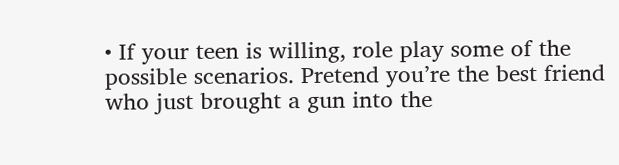• If your teen is willing, role play some of the possible scenarios. Pretend you’re the best friend who just brought a gun into the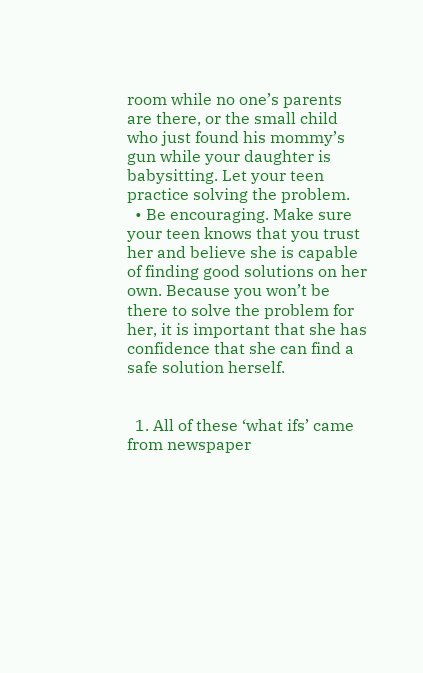room while no one’s parents are there, or the small child who just found his mommy’s gun while your daughter is babysitting. Let your teen practice solving the problem.
  • Be encouraging. Make sure your teen knows that you trust her and believe she is capable of finding good solutions on her own. Because you won’t be there to solve the problem for her, it is important that she has confidence that she can find a safe solution herself.


  1. All of these ‘what ifs’ came from newspaper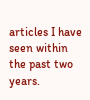articles I have seen within the past two years.